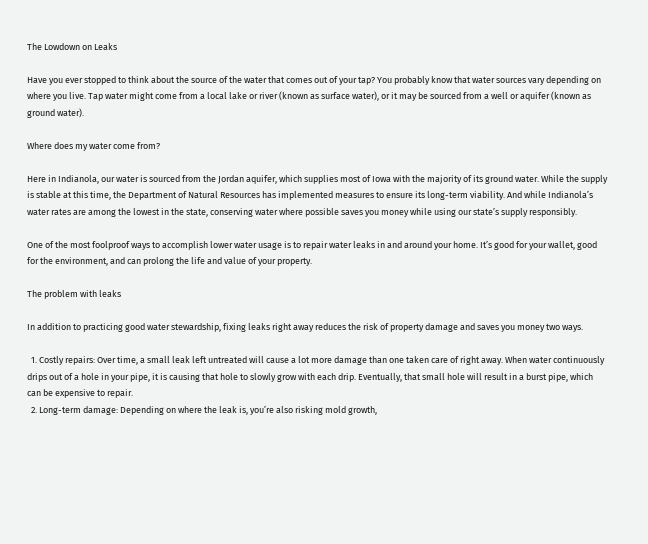The Lowdown on Leaks

Have you ever stopped to think about the source of the water that comes out of your tap? You probably know that water sources vary depending on where you live. Tap water might come from a local lake or river (known as surface water), or it may be sourced from a well or aquifer (known as ground water).

Where does my water come from?

Here in Indianola, our water is sourced from the Jordan aquifer, which supplies most of Iowa with the majority of its ground water. While the supply is stable at this time, the Department of Natural Resources has implemented measures to ensure its long-term viability. And while Indianola’s water rates are among the lowest in the state, conserving water where possible saves you money while using our state’s supply responsibly.

One of the most foolproof ways to accomplish lower water usage is to repair water leaks in and around your home. It’s good for your wallet, good for the environment, and can prolong the life and value of your property.

The problem with leaks

In addition to practicing good water stewardship, fixing leaks right away reduces the risk of property damage and saves you money two ways.

  1. Costly repairs: Over time, a small leak left untreated will cause a lot more damage than one taken care of right away. When water continuously drips out of a hole in your pipe, it is causing that hole to slowly grow with each drip. Eventually, that small hole will result in a burst pipe, which can be expensive to repair.
  2. Long-term damage: Depending on where the leak is, you’re also risking mold growth,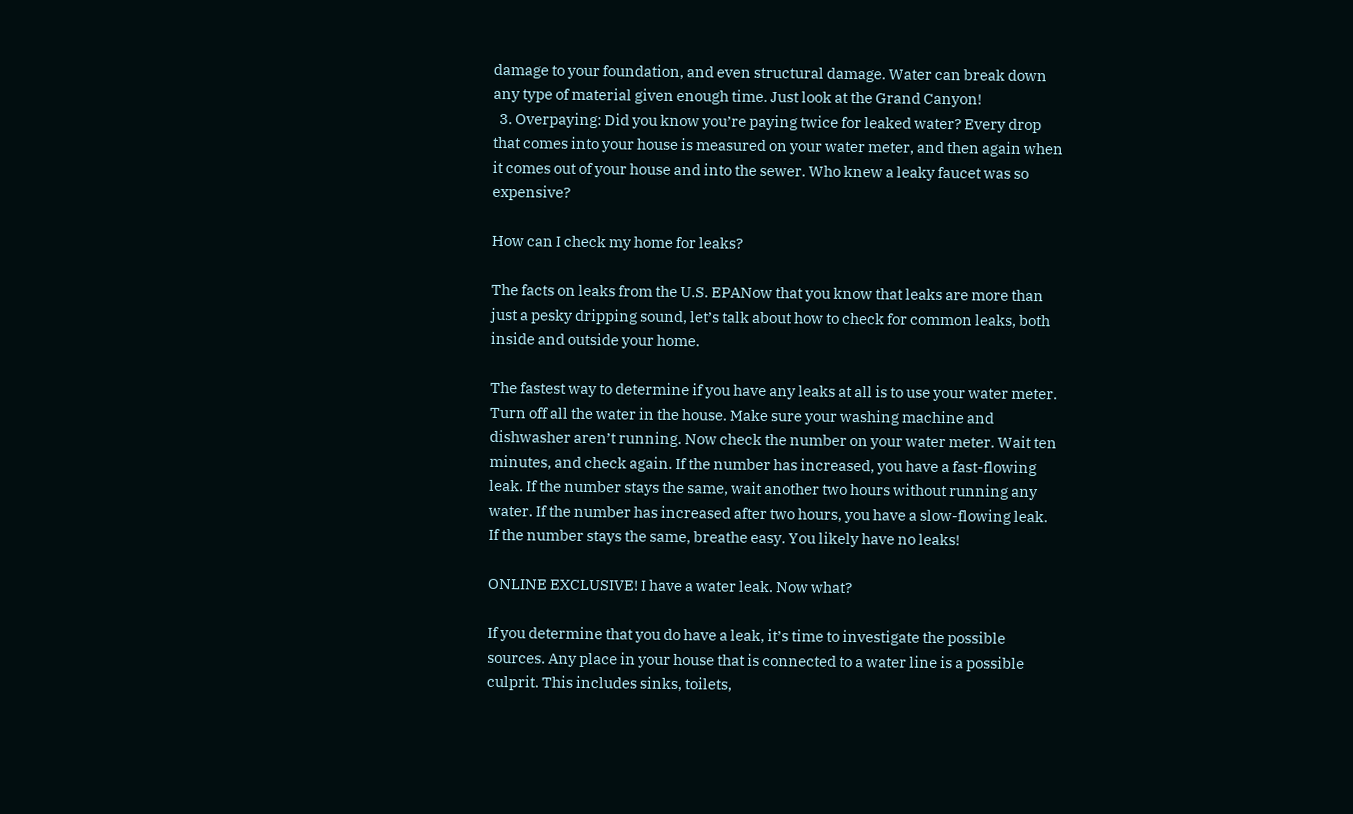damage to your foundation, and even structural damage. Water can break down any type of material given enough time. Just look at the Grand Canyon!
  3. Overpaying: Did you know you’re paying twice for leaked water? Every drop that comes into your house is measured on your water meter, and then again when it comes out of your house and into the sewer. Who knew a leaky faucet was so expensive?

How can I check my home for leaks?

The facts on leaks from the U.S. EPANow that you know that leaks are more than just a pesky dripping sound, let’s talk about how to check for common leaks, both inside and outside your home.

The fastest way to determine if you have any leaks at all is to use your water meter. Turn off all the water in the house. Make sure your washing machine and dishwasher aren’t running. Now check the number on your water meter. Wait ten minutes, and check again. If the number has increased, you have a fast-flowing leak. If the number stays the same, wait another two hours without running any water. If the number has increased after two hours, you have a slow-flowing leak. If the number stays the same, breathe easy. You likely have no leaks!

ONLINE EXCLUSIVE! I have a water leak. Now what?

If you determine that you do have a leak, it’s time to investigate the possible sources. Any place in your house that is connected to a water line is a possible culprit. This includes sinks, toilets,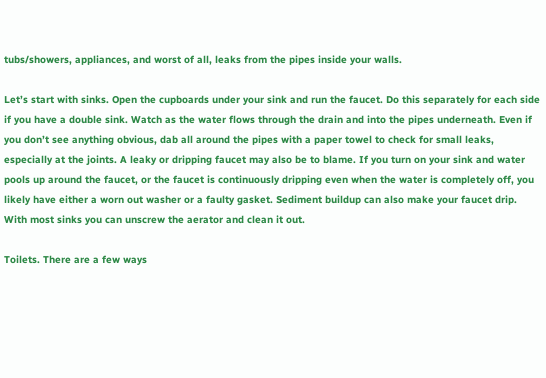tubs/showers, appliances, and worst of all, leaks from the pipes inside your walls.

Let’s start with sinks. Open the cupboards under your sink and run the faucet. Do this separately for each side if you have a double sink. Watch as the water flows through the drain and into the pipes underneath. Even if you don’t see anything obvious, dab all around the pipes with a paper towel to check for small leaks, especially at the joints. A leaky or dripping faucet may also be to blame. If you turn on your sink and water pools up around the faucet, or the faucet is continuously dripping even when the water is completely off, you likely have either a worn out washer or a faulty gasket. Sediment buildup can also make your faucet drip. With most sinks you can unscrew the aerator and clean it out.

Toilets. There are a few ways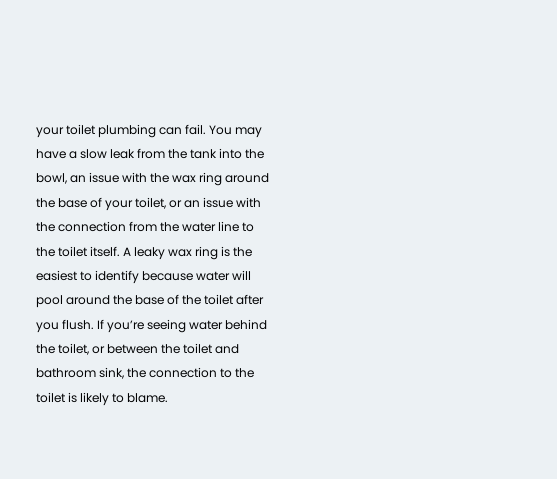your toilet plumbing can fail. You may have a slow leak from the tank into the bowl, an issue with the wax ring around the base of your toilet, or an issue with the connection from the water line to the toilet itself. A leaky wax ring is the easiest to identify because water will pool around the base of the toilet after you flush. If you’re seeing water behind the toilet, or between the toilet and bathroom sink, the connection to the toilet is likely to blame.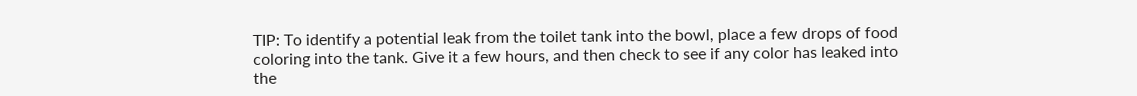TIP: To identify a potential leak from the toilet tank into the bowl, place a few drops of food coloring into the tank. Give it a few hours, and then check to see if any color has leaked into the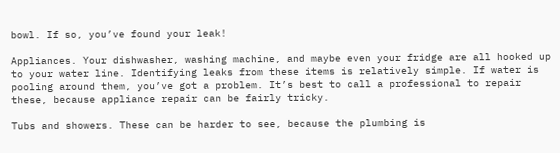bowl. If so, you’ve found your leak!

Appliances. Your dishwasher, washing machine, and maybe even your fridge are all hooked up to your water line. Identifying leaks from these items is relatively simple. If water is pooling around them, you’ve got a problem. It’s best to call a professional to repair these, because appliance repair can be fairly tricky.

Tubs and showers. These can be harder to see, because the plumbing is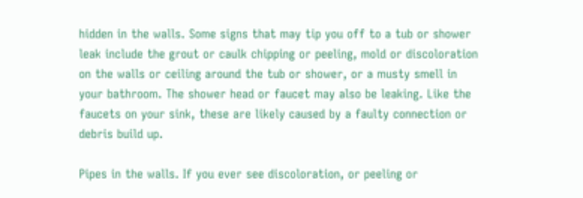hidden in the walls. Some signs that may tip you off to a tub or shower leak include the grout or caulk chipping or peeling, mold or discoloration on the walls or ceiling around the tub or shower, or a musty smell in your bathroom. The shower head or faucet may also be leaking. Like the faucets on your sink, these are likely caused by a faulty connection or debris build up.

Pipes in the walls. If you ever see discoloration, or peeling or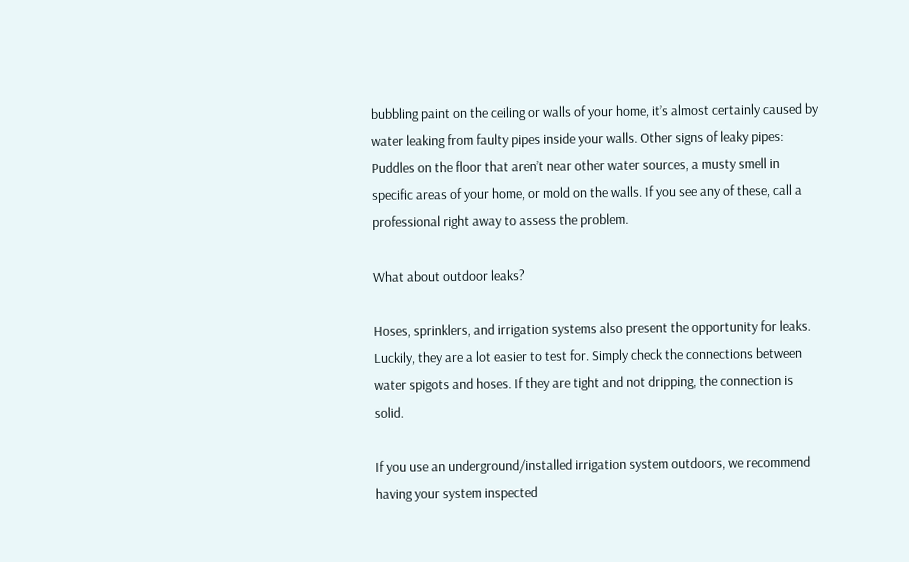bubbling paint on the ceiling or walls of your home, it’s almost certainly caused by water leaking from faulty pipes inside your walls. Other signs of leaky pipes: Puddles on the floor that aren’t near other water sources, a musty smell in specific areas of your home, or mold on the walls. If you see any of these, call a professional right away to assess the problem.

What about outdoor leaks?

Hoses, sprinklers, and irrigation systems also present the opportunity for leaks. Luckily, they are a lot easier to test for. Simply check the connections between water spigots and hoses. If they are tight and not dripping, the connection is solid.

If you use an underground/installed irrigation system outdoors, we recommend having your system inspected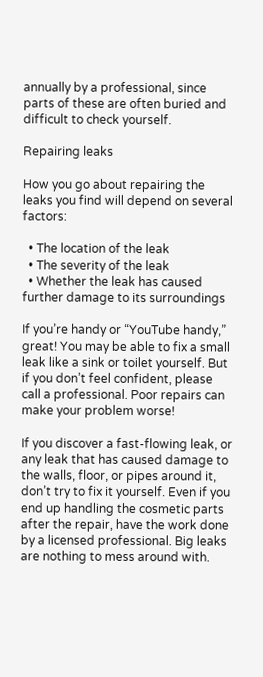annually by a professional, since parts of these are often buried and difficult to check yourself.

Repairing leaks

How you go about repairing the leaks you find will depend on several factors:

  • The location of the leak
  • The severity of the leak
  • Whether the leak has caused further damage to its surroundings

If you’re handy or “YouTube handy,” great! You may be able to fix a small leak like a sink or toilet yourself. But if you don’t feel confident, please call a professional. Poor repairs can make your problem worse!

If you discover a fast-flowing leak, or any leak that has caused damage to the walls, floor, or pipes around it, don’t try to fix it yourself. Even if you end up handling the cosmetic parts after the repair, have the work done by a licensed professional. Big leaks are nothing to mess around with.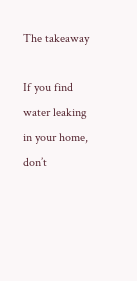The takeaway

If you find water leaking in your home, don’t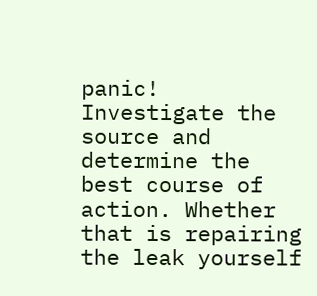panic! Investigate the source and determine the best course of action. Whether that is repairing the leak yourself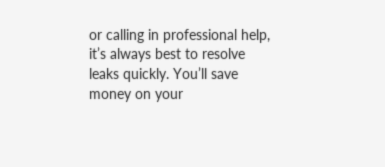or calling in professional help, it’s always best to resolve leaks quickly. You’ll save money on your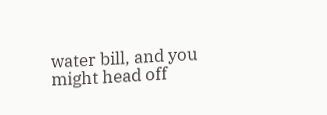water bill, and you might head off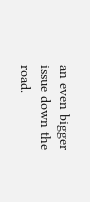an even bigger issue down the road.